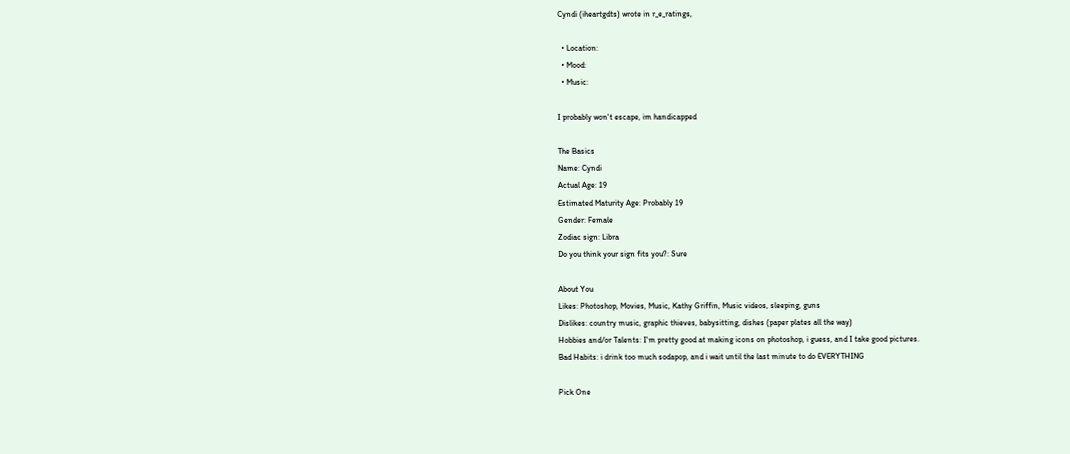Cyndi (iheartgdts) wrote in r_e_ratings,

  • Location:
  • Mood:
  • Music:

I probably won't escape, im handicapped

The Basics
Name: Cyndi
Actual Age: 19
Estimated Maturity Age: Probably 19
Gender: Female
Zodiac sign: Libra
Do you think your sign fits you?: Sure

About You
Likes: Photoshop, Movies, Music, Kathy Griffin, Music videos, sleeping, guns
Dislikes: country music, graphic thieves, babysitting, dishes (paper plates all the way)
Hobbies and/or Talents: I'm pretty good at making icons on photoshop, i guess, and I take good pictures.
Bad Habits: i drink too much sodapop, and i wait until the last minute to do EVERYTHING

Pick One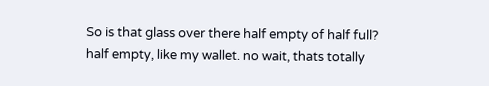So is that glass over there half empty of half full? half empty, like my wallet. no wait, thats totally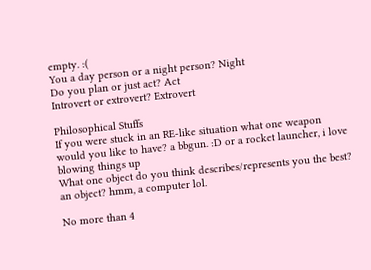empty. :(
You a day person or a night person? Night
Do you plan or just act? Act
Introvert or extrovert? Extrovert

Philosophical Stuffs
If you were stuck in an RE-like situation what one weapon would you like to have? a bbgun. :D or a rocket launcher, i love blowing things up
What one object do you think describes/represents you the best? an object? hmm, a computer lol.

No more than 4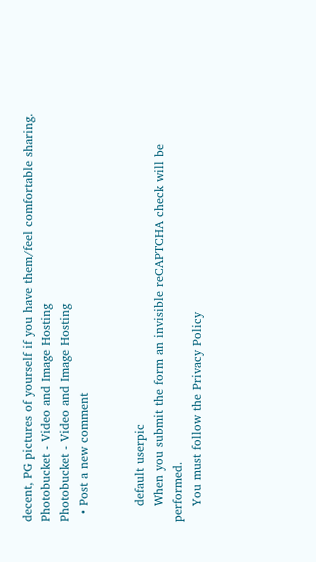decent, PG pictures of yourself if you have them/feel comfortable sharing.
Photobucket - Video and Image Hosting
Photobucket - Video and Image Hosting
  • Post a new comment


    default userpic
    When you submit the form an invisible reCAPTCHA check will be performed.
    You must follow the Privacy Policy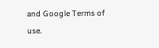and Google Terms of use.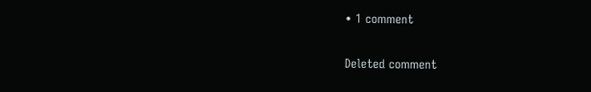• 1 comment

Deleted comment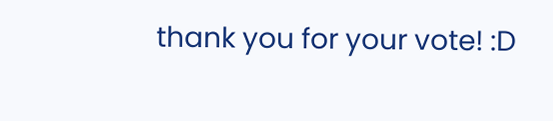thank you for your vote! :D